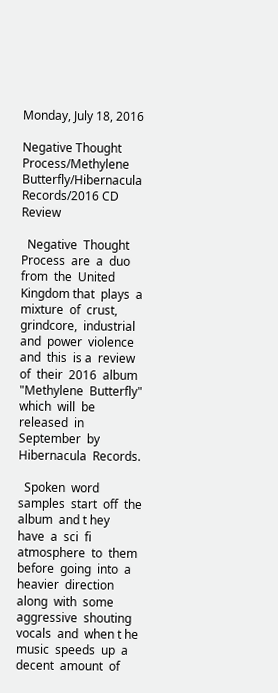Monday, July 18, 2016

Negative Thought Process/Methylene Butterfly/Hibernacula Records/2016 CD Review

  Negative  Thought  Process  are  a  duo  from  the  United  Kingdom that  plays  a  mixture  of  crust,  grindcore,  industrial and  power  violence  and  this  is a  review  of  their  2016  album  "Methylene  Butterfly"  which  will  be  released  in  September  by  Hibernacula  Records.

  Spoken  word  samples  start  off  the  album  and t hey  have  a  sci  fi  atmosphere  to  them before  going  into  a  heavier  direction  along  with  some  aggressive  shouting  vocals  and  when t he  music  speeds  up  a  decent  amount  of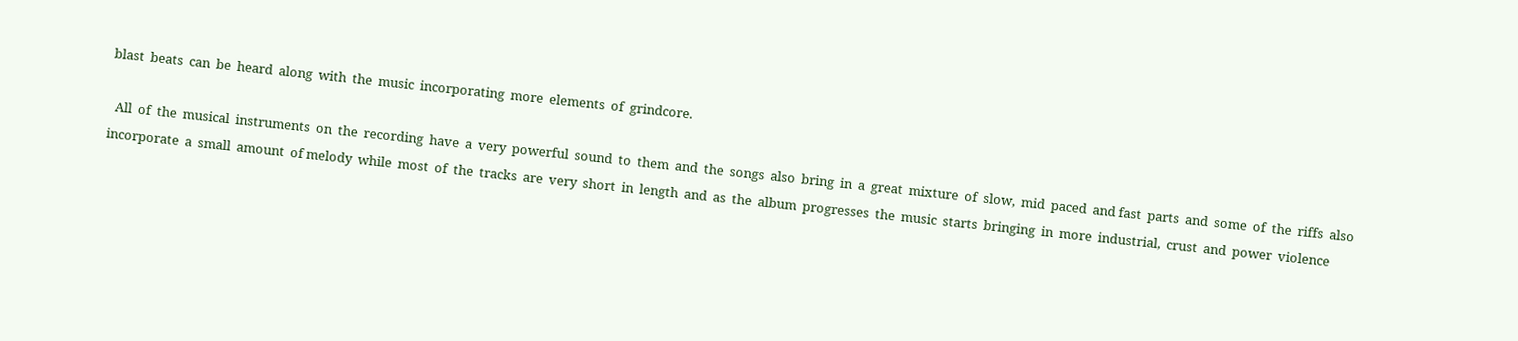blast  beats  can  be  heard  along  with  the  music  incorporating  more  elements  of  grindcore.

  All  of  the  musical  instruments  on  the  recording  have  a  very  powerful  sound  to  them  and  the  songs  also  bring  in  a  great  mixture  of  slow,  mid  paced  and fast  parts  and  some  of  the  riffs  also  incorporate  a  small  amount  of melody  while  most  of  the  tracks  are  very  short  in  length  and  as  the  album  progresses  the  music  starts  bringing  in  more  industrial,  crust  and  power  violence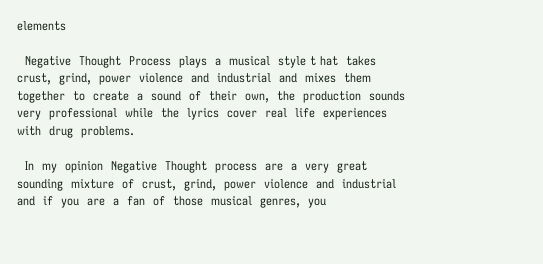elements

  Negative  Thought  Process  plays  a  musical  style t hat  takes  crust,  grind,  power  violence  and  industrial  and  mixes  them  together  to  create  a  sound  of  their  own,  the  production  sounds  very  professional  while  the  lyrics  cover  real  life  experiences  with  drug  problems.

  In  my  opinion  Negative  Thought  process  are  a  very  great  sounding  mixture  of  crust,  grind,  power  violence  and  industrial  and  if  you  are  a  fan  of  those  musical  genres,  you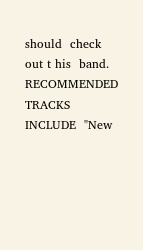should  check  out t his  band.  RECOMMENDED  TRACKS  INCLUDE  "New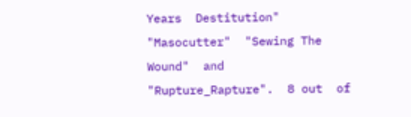Years  Destitution"  "Masocutter"  "Sewing The  Wound"  and  "Rupture_Rapture".  8 out  of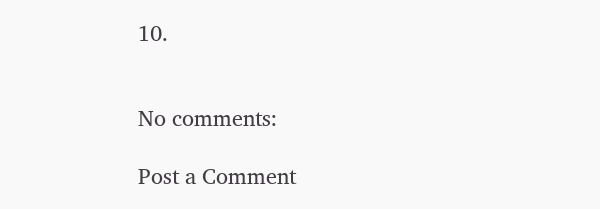10.


No comments:

Post a Comment